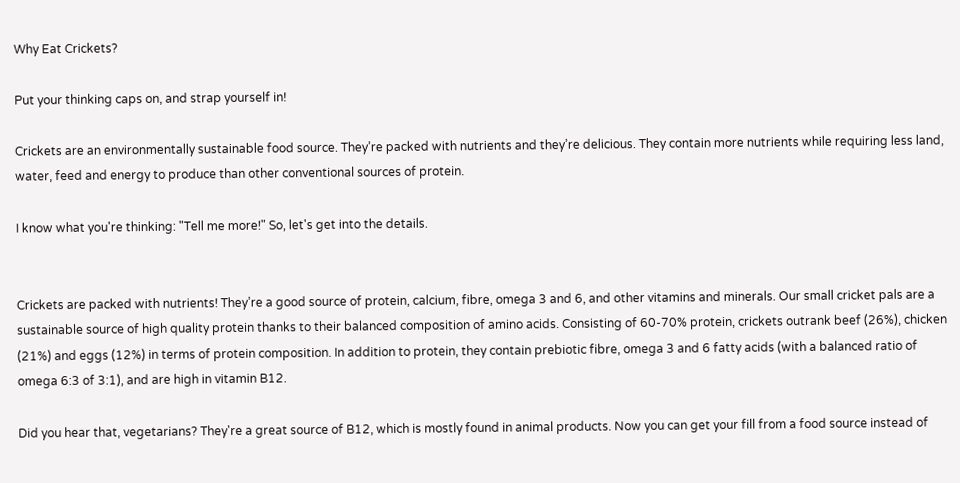Why Eat Crickets?

Put your thinking caps on, and strap yourself in!

Crickets are an environmentally sustainable food source. They’re packed with nutrients and they’re delicious. They contain more nutrients while requiring less land, water, feed and energy to produce than other conventional sources of protein.

I know what you're thinking: "Tell me more!" So, let's get into the details.


Crickets are packed with nutrients! They’re a good source of protein, calcium, fibre, omega 3 and 6, and other vitamins and minerals. Our small cricket pals are a sustainable source of high quality protein thanks to their balanced composition of amino acids. Consisting of 60-70% protein, crickets outrank beef (26%), chicken (21%) and eggs (12%) in terms of protein composition. In addition to protein, they contain prebiotic fibre, omega 3 and 6 fatty acids (with a balanced ratio of omega 6:3 of 3:1), and are high in vitamin B12.

Did you hear that, vegetarians? They're a great source of B12, which is mostly found in animal products. Now you can get your fill from a food source instead of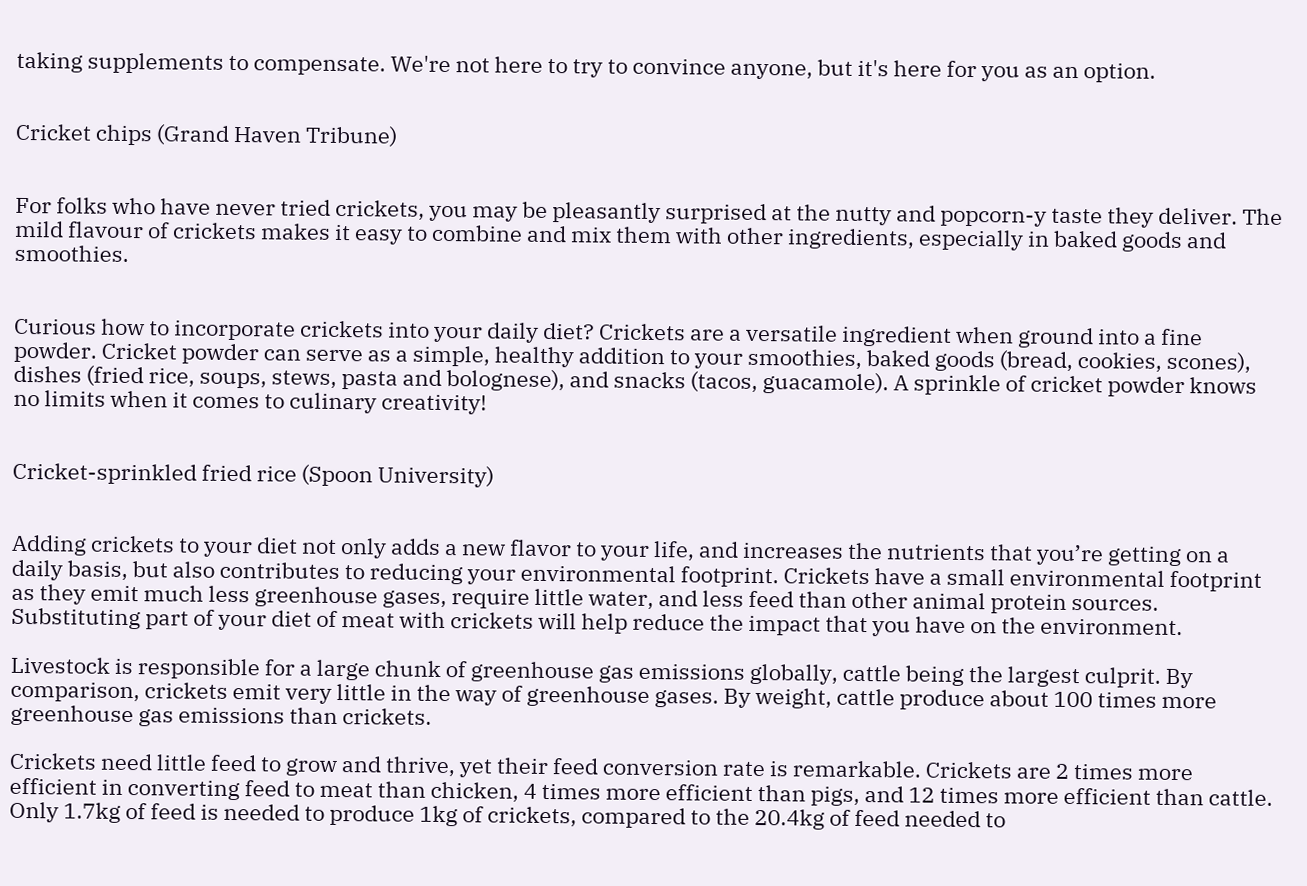taking supplements to compensate. We're not here to try to convince anyone, but it's here for you as an option.


Cricket chips (Grand Haven Tribune)


For folks who have never tried crickets, you may be pleasantly surprised at the nutty and popcorn-y taste they deliver. The mild flavour of crickets makes it easy to combine and mix them with other ingredients, especially in baked goods and smoothies.


Curious how to incorporate crickets into your daily diet? Crickets are a versatile ingredient when ground into a fine powder. Cricket powder can serve as a simple, healthy addition to your smoothies, baked goods (bread, cookies, scones), dishes (fried rice, soups, stews, pasta and bolognese), and snacks (tacos, guacamole). A sprinkle of cricket powder knows no limits when it comes to culinary creativity!


Cricket-sprinkled fried rice (Spoon University)


Adding crickets to your diet not only adds a new flavor to your life, and increases the nutrients that you’re getting on a daily basis, but also contributes to reducing your environmental footprint. Crickets have a small environmental footprint as they emit much less greenhouse gases, require little water, and less feed than other animal protein sources. Substituting part of your diet of meat with crickets will help reduce the impact that you have on the environment.

Livestock is responsible for a large chunk of greenhouse gas emissions globally, cattle being the largest culprit. By comparison, crickets emit very little in the way of greenhouse gases. By weight, cattle produce about 100 times more greenhouse gas emissions than crickets.

Crickets need little feed to grow and thrive, yet their feed conversion rate is remarkable. Crickets are 2 times more efficient in converting feed to meat than chicken, 4 times more efficient than pigs, and 12 times more efficient than cattle. Only 1.7kg of feed is needed to produce 1kg of crickets, compared to the 20.4kg of feed needed to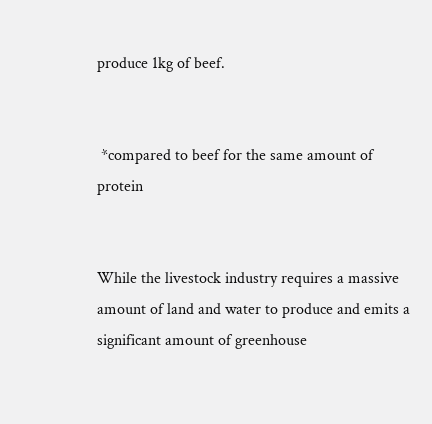produce 1kg of beef.


 *compared to beef for the same amount of protein


While the livestock industry requires a massive amount of land and water to produce and emits a significant amount of greenhouse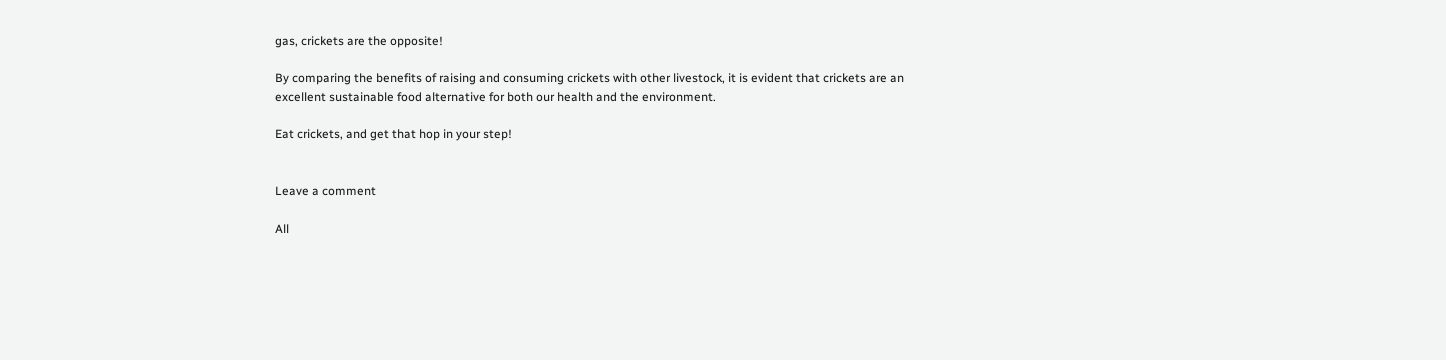gas, crickets are the opposite!

By comparing the benefits of raising and consuming crickets with other livestock, it is evident that crickets are an excellent sustainable food alternative for both our health and the environment.

Eat crickets, and get that hop in your step!


Leave a comment

All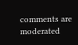comments are moderated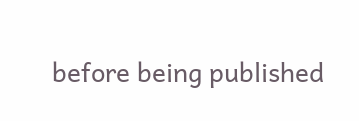before being published